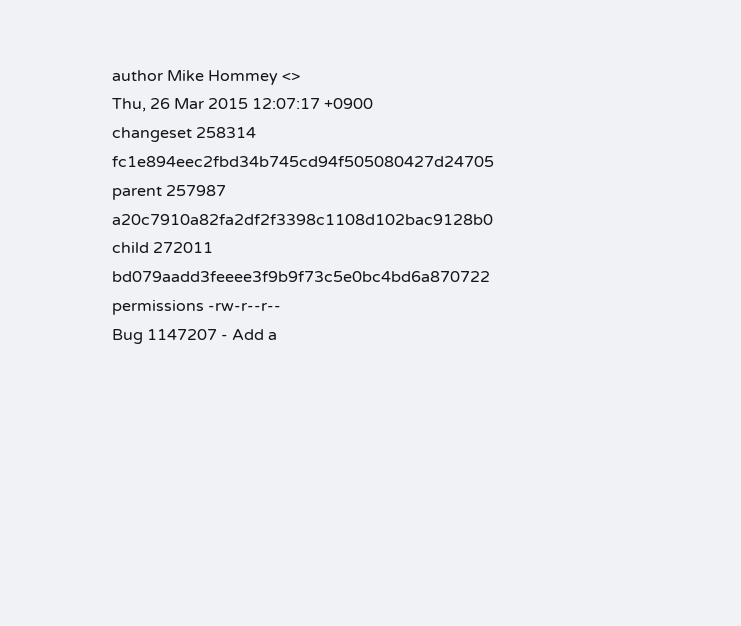author Mike Hommey <>
Thu, 26 Mar 2015 12:07:17 +0900
changeset 258314 fc1e894eec2fbd34b745cd94f505080427d24705
parent 257987 a20c7910a82fa2df2f3398c1108d102bac9128b0
child 272011 bd079aadd3feeee3f9b9f73c5e0bc4bd6a870722
permissions -rw-r--r--
Bug 1147207 - Add a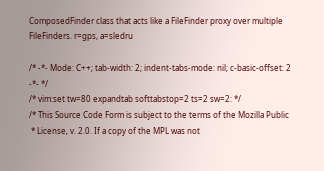ComposedFinder class that acts like a FileFinder proxy over multiple FileFinders. r=gps, a=sledru

/* -*- Mode: C++; tab-width: 2; indent-tabs-mode: nil; c-basic-offset: 2 -*- */
/* vim:set tw=80 expandtab softtabstop=2 ts=2 sw=2: */
/* This Source Code Form is subject to the terms of the Mozilla Public
 * License, v. 2.0. If a copy of the MPL was not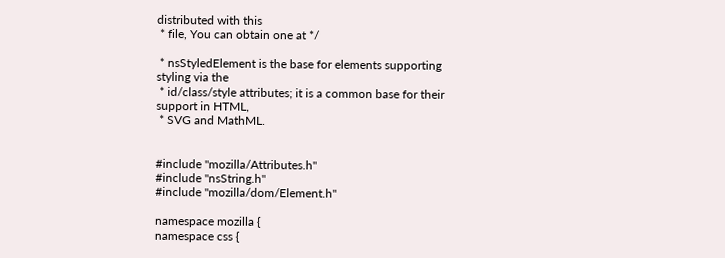distributed with this
 * file, You can obtain one at */

 * nsStyledElement is the base for elements supporting styling via the
 * id/class/style attributes; it is a common base for their support in HTML,
 * SVG and MathML.


#include "mozilla/Attributes.h"
#include "nsString.h"
#include "mozilla/dom/Element.h"

namespace mozilla {
namespace css {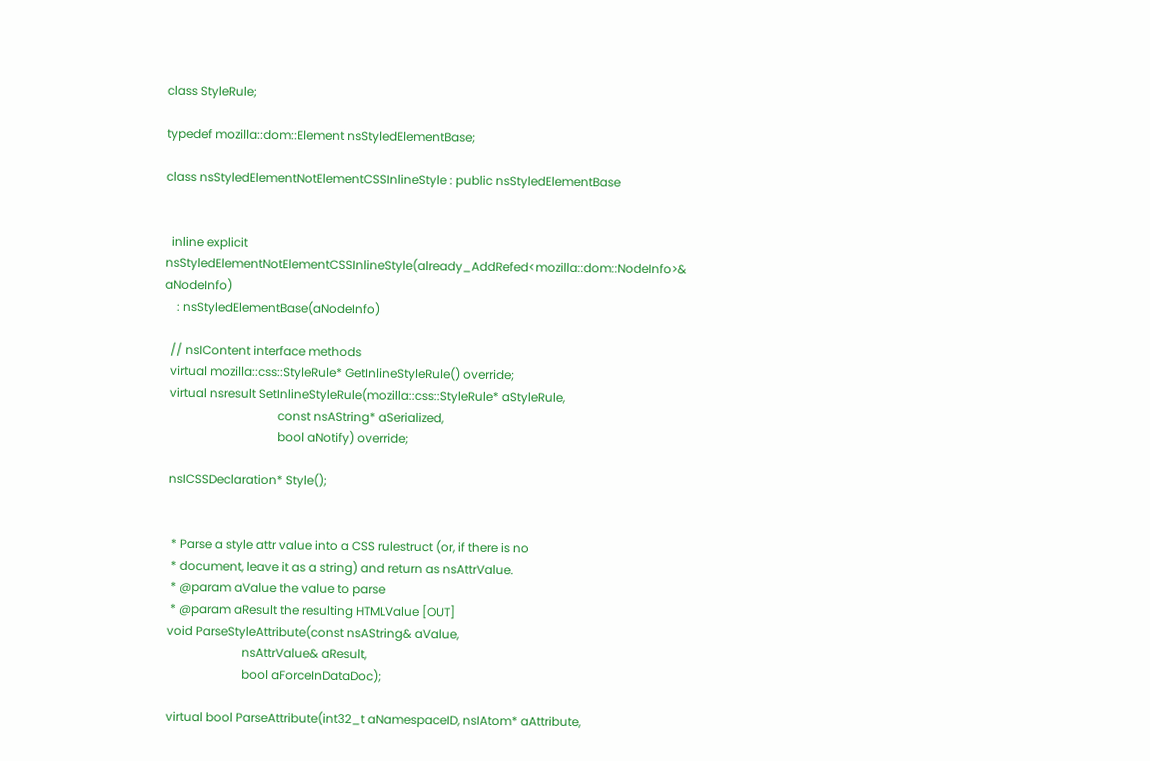class StyleRule;

typedef mozilla::dom::Element nsStyledElementBase;

class nsStyledElementNotElementCSSInlineStyle : public nsStyledElementBase


  inline explicit nsStyledElementNotElementCSSInlineStyle(already_AddRefed<mozilla::dom::NodeInfo>& aNodeInfo)
    : nsStyledElementBase(aNodeInfo)

  // nsIContent interface methods
  virtual mozilla::css::StyleRule* GetInlineStyleRule() override;
  virtual nsresult SetInlineStyleRule(mozilla::css::StyleRule* aStyleRule,
                                      const nsAString* aSerialized,
                                      bool aNotify) override;

  nsICSSDeclaration* Style();


   * Parse a style attr value into a CSS rulestruct (or, if there is no
   * document, leave it as a string) and return as nsAttrValue.
   * @param aValue the value to parse
   * @param aResult the resulting HTMLValue [OUT]
  void ParseStyleAttribute(const nsAString& aValue,
                           nsAttrValue& aResult,
                           bool aForceInDataDoc);

  virtual bool ParseAttribute(int32_t aNamespaceID, nsIAtom* aAttribute,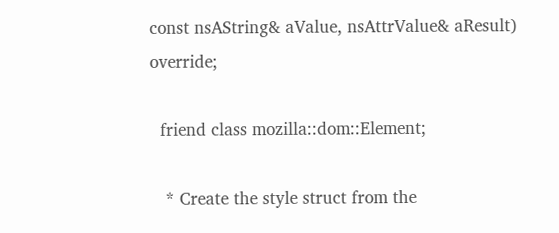const nsAString& aValue, nsAttrValue& aResult) override;

  friend class mozilla::dom::Element;

   * Create the style struct from the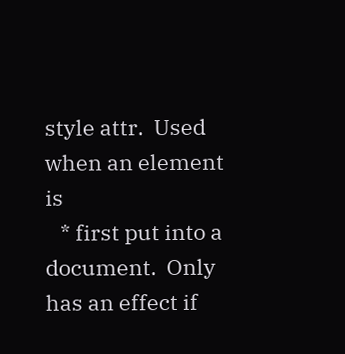style attr.  Used when an element is
   * first put into a document.  Only has an effect if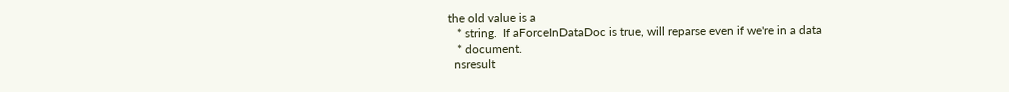the old value is a
   * string.  If aForceInDataDoc is true, will reparse even if we're in a data
   * document.
  nsresult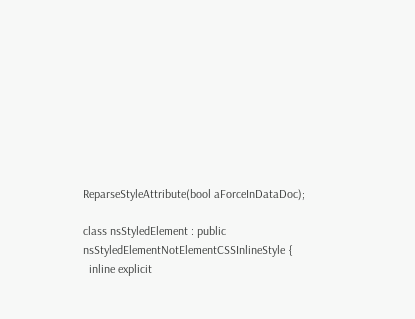ReparseStyleAttribute(bool aForceInDataDoc);

class nsStyledElement : public nsStyledElementNotElementCSSInlineStyle {
  inline explicit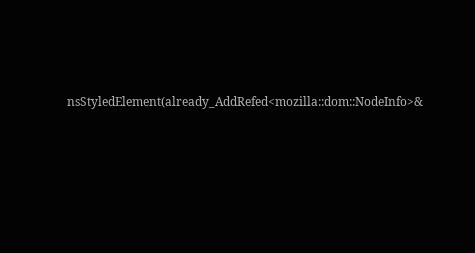nsStyledElement(already_AddRefed<mozilla::dom::NodeInfo>&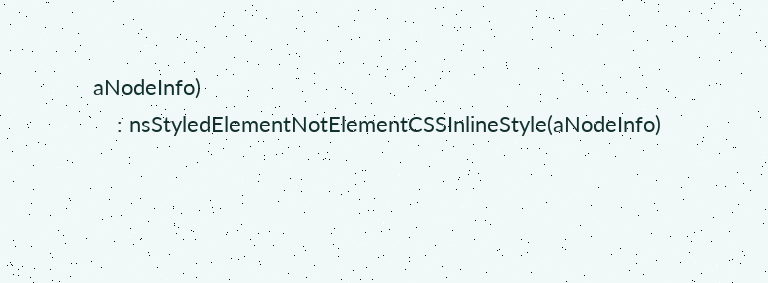aNodeInfo)
    : nsStyledElementNotElementCSSInlineStyle(aNodeInfo)